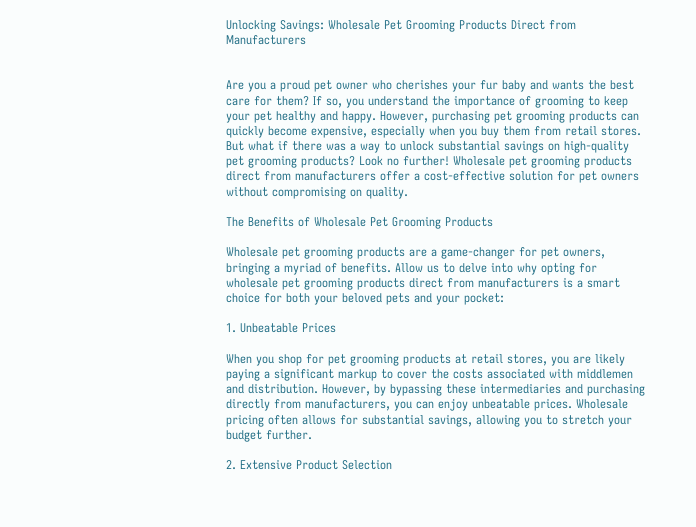Unlocking Savings: Wholesale Pet Grooming Products Direct from Manufacturers


Are you a proud pet owner who cherishes your fur baby and wants the best care for them? If so, you understand the importance of grooming to keep your pet healthy and happy. However, purchasing pet grooming products can quickly become expensive, especially when you buy them from retail stores. But what if there was a way to unlock substantial savings on high-quality pet grooming products? Look no further! Wholesale pet grooming products direct from manufacturers offer a cost-effective solution for pet owners without compromising on quality.

The Benefits of Wholesale Pet Grooming Products

Wholesale pet grooming products are a game-changer for pet owners, bringing a myriad of benefits. Allow us to delve into why opting for wholesale pet grooming products direct from manufacturers is a smart choice for both your beloved pets and your pocket:

1. Unbeatable Prices

When you shop for pet grooming products at retail stores, you are likely paying a significant markup to cover the costs associated with middlemen and distribution. However, by bypassing these intermediaries and purchasing directly from manufacturers, you can enjoy unbeatable prices. Wholesale pricing often allows for substantial savings, allowing you to stretch your budget further.

2. Extensive Product Selection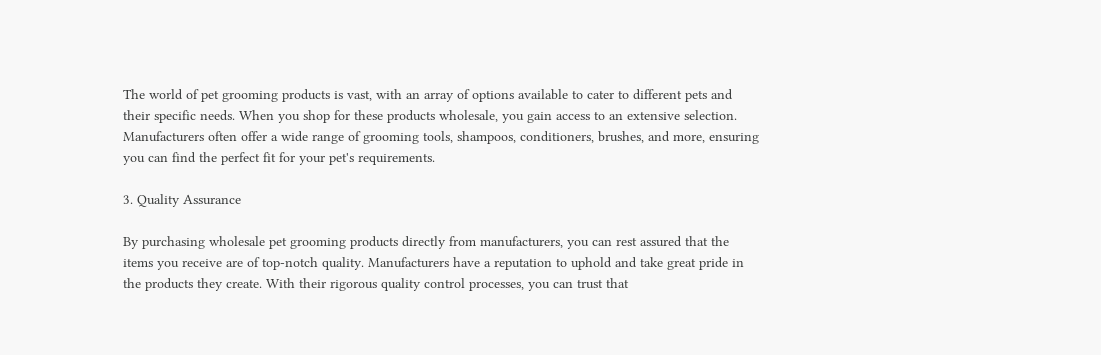The world of pet grooming products is vast, with an array of options available to cater to different pets and their specific needs. When you shop for these products wholesale, you gain access to an extensive selection. Manufacturers often offer a wide range of grooming tools, shampoos, conditioners, brushes, and more, ensuring you can find the perfect fit for your pet's requirements.

3. Quality Assurance

By purchasing wholesale pet grooming products directly from manufacturers, you can rest assured that the items you receive are of top-notch quality. Manufacturers have a reputation to uphold and take great pride in the products they create. With their rigorous quality control processes, you can trust that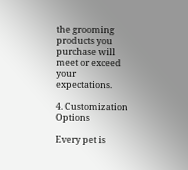the grooming products you purchase will meet or exceed your expectations.

4. Customization Options

Every pet is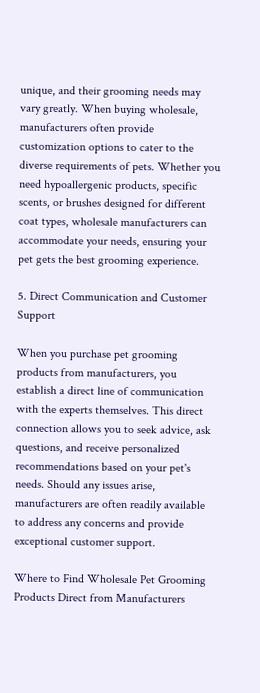unique, and their grooming needs may vary greatly. When buying wholesale, manufacturers often provide customization options to cater to the diverse requirements of pets. Whether you need hypoallergenic products, specific scents, or brushes designed for different coat types, wholesale manufacturers can accommodate your needs, ensuring your pet gets the best grooming experience.

5. Direct Communication and Customer Support

When you purchase pet grooming products from manufacturers, you establish a direct line of communication with the experts themselves. This direct connection allows you to seek advice, ask questions, and receive personalized recommendations based on your pet's needs. Should any issues arise, manufacturers are often readily available to address any concerns and provide exceptional customer support.

Where to Find Wholesale Pet Grooming Products Direct from Manufacturers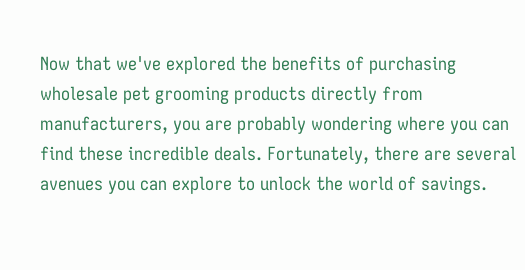Now that we've explored the benefits of purchasing wholesale pet grooming products directly from manufacturers, you are probably wondering where you can find these incredible deals. Fortunately, there are several avenues you can explore to unlock the world of savings.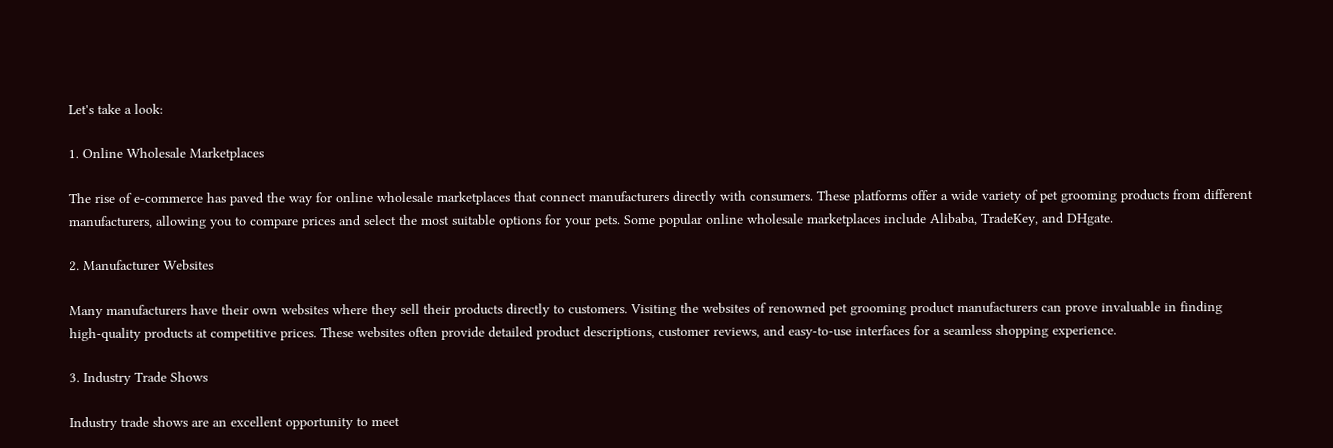Let's take a look:

1. Online Wholesale Marketplaces

The rise of e-commerce has paved the way for online wholesale marketplaces that connect manufacturers directly with consumers. These platforms offer a wide variety of pet grooming products from different manufacturers, allowing you to compare prices and select the most suitable options for your pets. Some popular online wholesale marketplaces include Alibaba, TradeKey, and DHgate.

2. Manufacturer Websites

Many manufacturers have their own websites where they sell their products directly to customers. Visiting the websites of renowned pet grooming product manufacturers can prove invaluable in finding high-quality products at competitive prices. These websites often provide detailed product descriptions, customer reviews, and easy-to-use interfaces for a seamless shopping experience.

3. Industry Trade Shows

Industry trade shows are an excellent opportunity to meet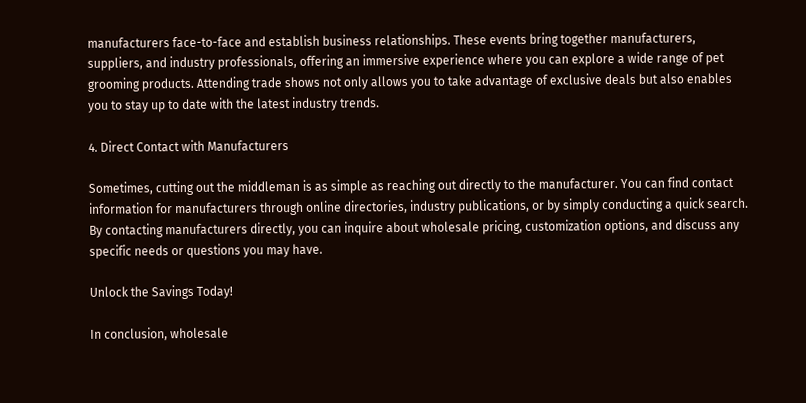manufacturers face-to-face and establish business relationships. These events bring together manufacturers, suppliers, and industry professionals, offering an immersive experience where you can explore a wide range of pet grooming products. Attending trade shows not only allows you to take advantage of exclusive deals but also enables you to stay up to date with the latest industry trends.

4. Direct Contact with Manufacturers

Sometimes, cutting out the middleman is as simple as reaching out directly to the manufacturer. You can find contact information for manufacturers through online directories, industry publications, or by simply conducting a quick search. By contacting manufacturers directly, you can inquire about wholesale pricing, customization options, and discuss any specific needs or questions you may have.

Unlock the Savings Today!

In conclusion, wholesale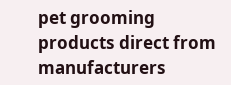pet grooming products direct from manufacturers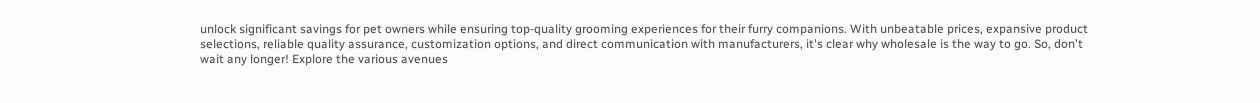unlock significant savings for pet owners while ensuring top-quality grooming experiences for their furry companions. With unbeatable prices, expansive product selections, reliable quality assurance, customization options, and direct communication with manufacturers, it's clear why wholesale is the way to go. So, don't wait any longer! Explore the various avenues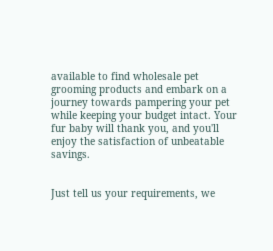available to find wholesale pet grooming products and embark on a journey towards pampering your pet while keeping your budget intact. Your fur baby will thank you, and you'll enjoy the satisfaction of unbeatable savings.


Just tell us your requirements, we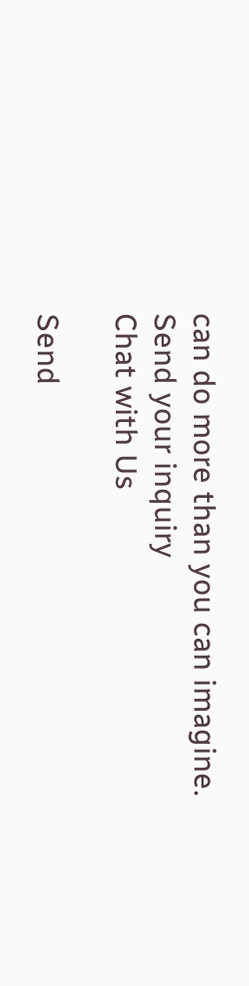can do more than you can imagine.
Send your inquiry
Chat with Us

Send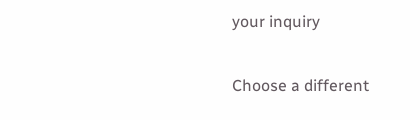your inquiry

Choose a different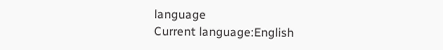language
Current language:English